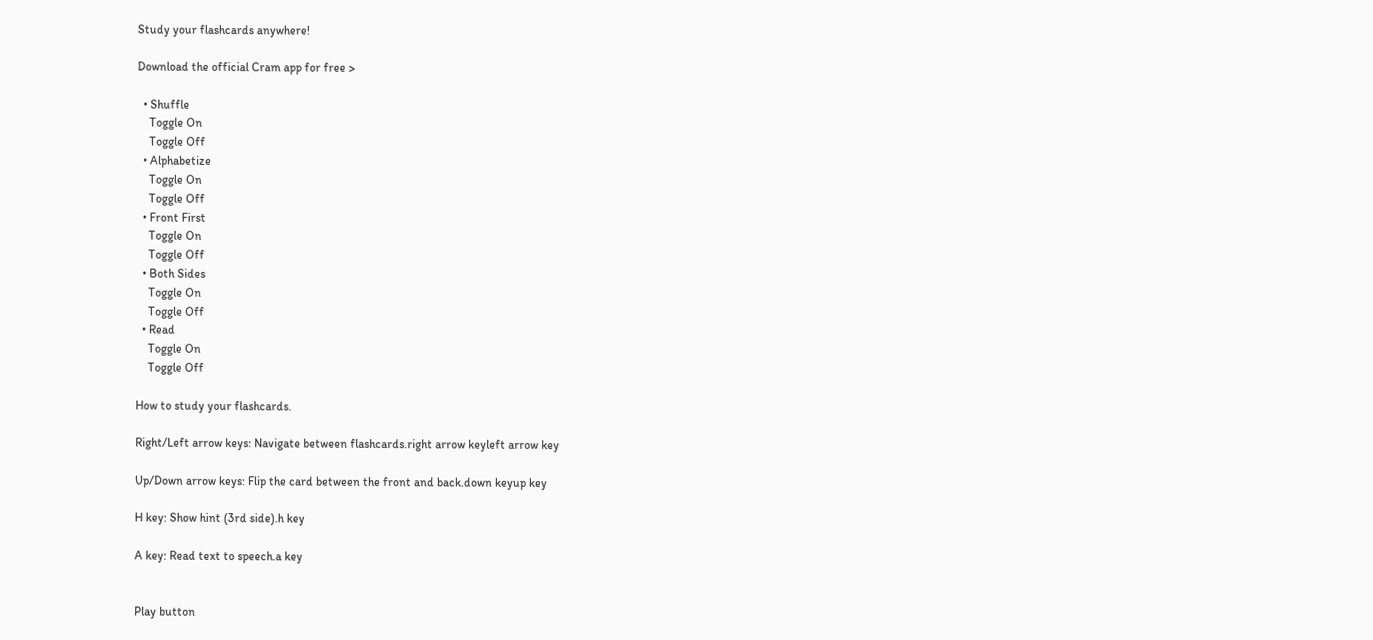Study your flashcards anywhere!

Download the official Cram app for free >

  • Shuffle
    Toggle On
    Toggle Off
  • Alphabetize
    Toggle On
    Toggle Off
  • Front First
    Toggle On
    Toggle Off
  • Both Sides
    Toggle On
    Toggle Off
  • Read
    Toggle On
    Toggle Off

How to study your flashcards.

Right/Left arrow keys: Navigate between flashcards.right arrow keyleft arrow key

Up/Down arrow keys: Flip the card between the front and back.down keyup key

H key: Show hint (3rd side).h key

A key: Read text to speech.a key


Play button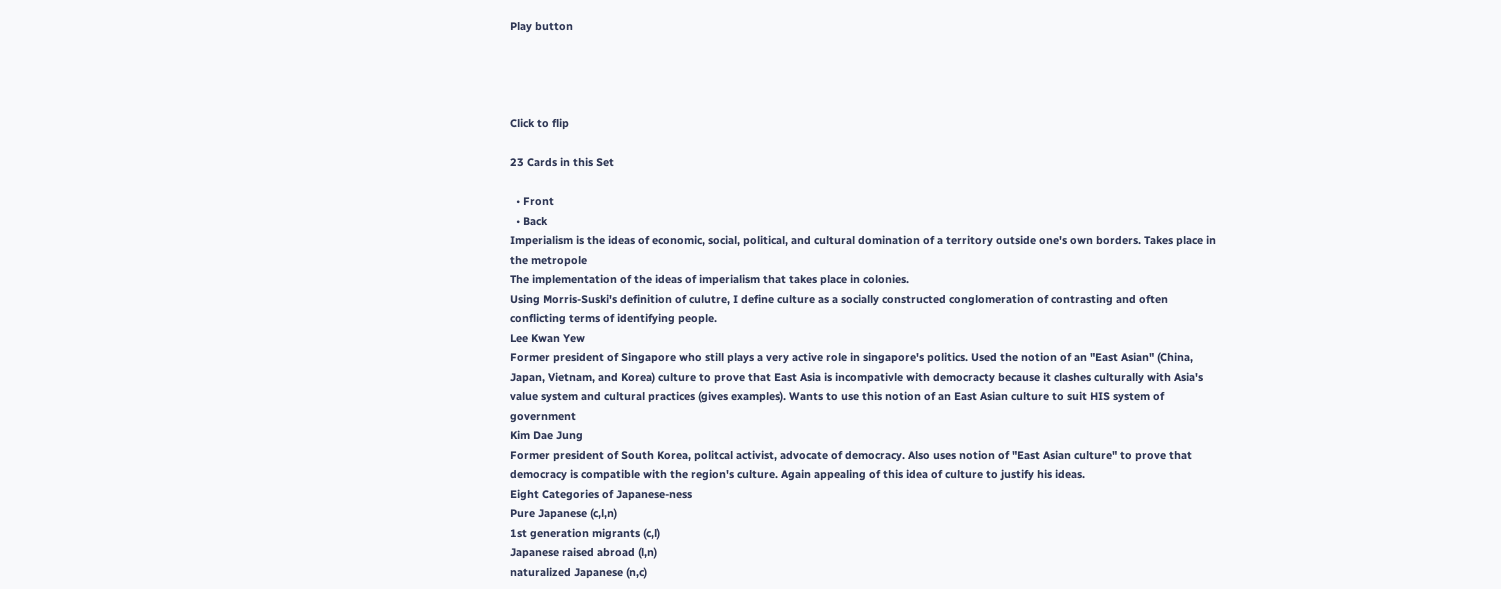Play button




Click to flip

23 Cards in this Set

  • Front
  • Back
Imperialism is the ideas of economic, social, political, and cultural domination of a territory outside one's own borders. Takes place in the metropole
The implementation of the ideas of imperialism that takes place in colonies.
Using Morris-Suski's definition of culutre, I define culture as a socially constructed conglomeration of contrasting and often conflicting terms of identifying people.
Lee Kwan Yew
Former president of Singapore who still plays a very active role in singapore's politics. Used the notion of an "East Asian" (China, Japan, Vietnam, and Korea) culture to prove that East Asia is incompativle with democracty because it clashes culturally with Asia's value system and cultural practices (gives examples). Wants to use this notion of an East Asian culture to suit HIS system of government
Kim Dae Jung
Former president of South Korea, politcal activist, advocate of democracy. Also uses notion of "East Asian culture" to prove that democracy is compatible with the region's culture. Again appealing of this idea of culture to justify his ideas.
Eight Categories of Japanese-ness
Pure Japanese (c,l,n)
1st generation migrants (c,l)
Japanese raised abroad (l,n)
naturalized Japanese (n,c)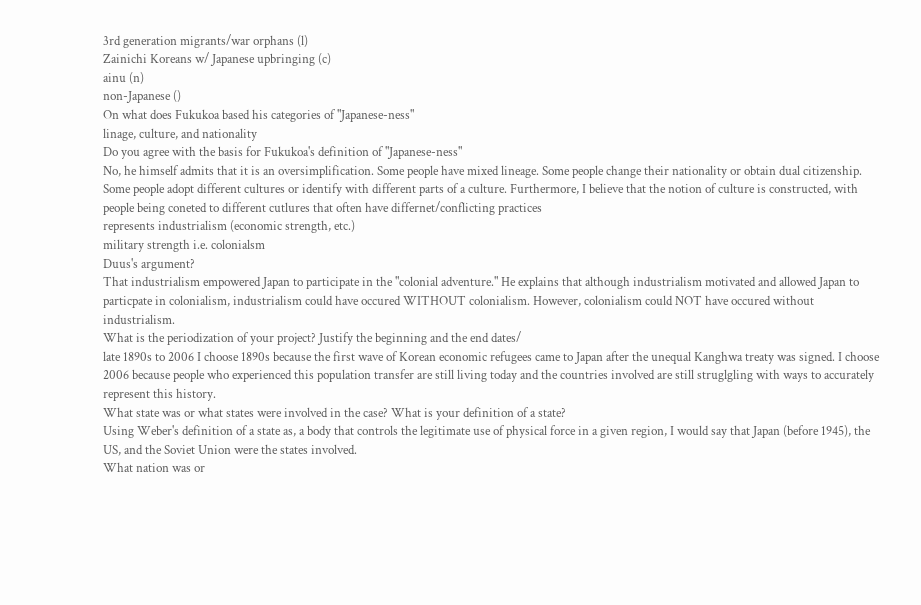3rd generation migrants/war orphans (l)
Zainichi Koreans w/ Japanese upbringing (c)
ainu (n)
non-Japanese ()
On what does Fukukoa based his categories of "Japanese-ness"
linage, culture, and nationality
Do you agree with the basis for Fukukoa's definition of "Japanese-ness"
No, he himself admits that it is an oversimplification. Some people have mixed lineage. Some people change their nationality or obtain dual citizenship. Some people adopt different cultures or identify with different parts of a culture. Furthermore, I believe that the notion of culture is constructed, with people being coneted to different cutlures that often have differnet/conflicting practices
represents industrialism (economic strength, etc.)
military strength i.e. colonialsm
Duus's argument?
That industrialism empowered Japan to participate in the "colonial adventure." He explains that although industrialism motivated and allowed Japan to particpate in colonialism, industrialism could have occured WITHOUT colonialism. However, colonialism could NOT have occured without industrialism.
What is the periodization of your project? Justify the beginning and the end dates/
late 1890s to 2006 I choose 1890s because the first wave of Korean economic refugees came to Japan after the unequal Kanghwa treaty was signed. I choose 2006 because people who experienced this population transfer are still living today and the countries involved are still struglgling with ways to accurately represent this history.
What state was or what states were involved in the case? What is your definition of a state?
Using Weber's definition of a state as, a body that controls the legitimate use of physical force in a given region, I would say that Japan (before 1945), the US, and the Soviet Union were the states involved.
What nation was or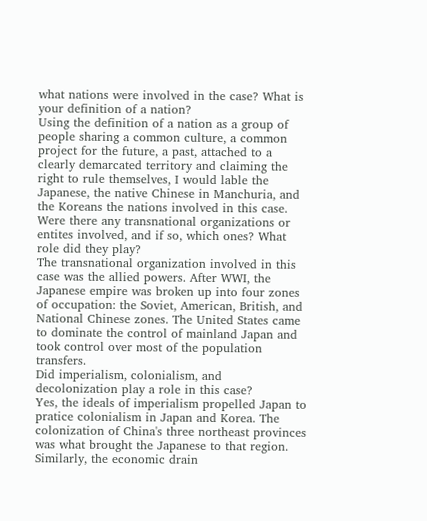what nations were involved in the case? What is your definition of a nation?
Using the definition of a nation as a group of people sharing a common culture, a common project for the future, a past, attached to a clearly demarcated territory and claiming the right to rule themselves, I would lable the Japanese, the native Chinese in Manchuria, and the Koreans the nations involved in this case.
Were there any transnational organizations or entites involved, and if so, which ones? What role did they play?
The transnational organization involved in this case was the allied powers. After WWI, the Japanese empire was broken up into four zones of occupation: the Soviet, American, British, and National Chinese zones. The United States came to dominate the control of mainland Japan and took control over most of the population transfers.
Did imperialism, colonialism, and decolonization play a role in this case?
Yes, the ideals of imperialism propelled Japan to pratice colonialism in Japan and Korea. The colonization of China's three northeast provinces was what brought the Japanese to that region. Similarly, the economic drain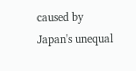caused by Japan's unequal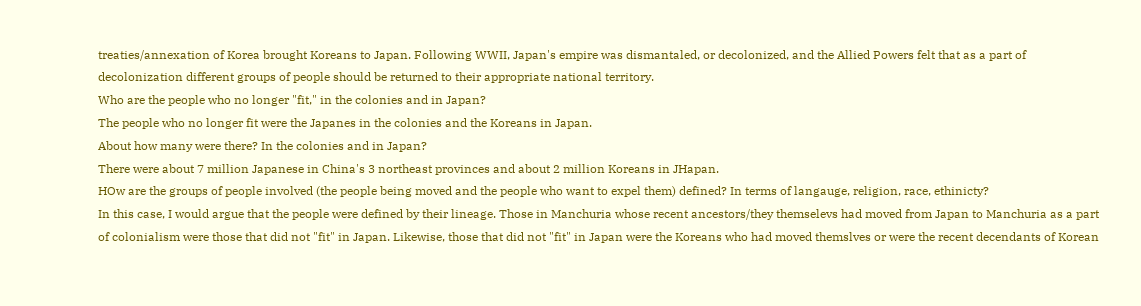treaties/annexation of Korea brought Koreans to Japan. Following WWII, Japan's empire was dismantaled, or decolonized, and the Allied Powers felt that as a part of decolonization different groups of people should be returned to their appropriate national territory.
Who are the people who no longer "fit," in the colonies and in Japan?
The people who no longer fit were the Japanes in the colonies and the Koreans in Japan.
About how many were there? In the colonies and in Japan?
There were about 7 million Japanese in China's 3 northeast provinces and about 2 million Koreans in JHapan.
HOw are the groups of people involved (the people being moved and the people who want to expel them) defined? In terms of langauge, religion, race, ethinicty?
In this case, I would argue that the people were defined by their lineage. Those in Manchuria whose recent ancestors/they themselevs had moved from Japan to Manchuria as a part of colonialism were those that did not "fit" in Japan. Likewise, those that did not "fit" in Japan were the Koreans who had moved themslves or were the recent decendants of Korean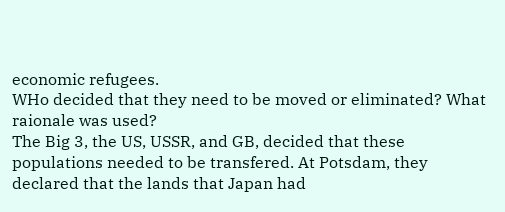economic refugees.
WHo decided that they need to be moved or eliminated? What raionale was used?
The Big 3, the US, USSR, and GB, decided that these populations needed to be transfered. At Potsdam, they declared that the lands that Japan had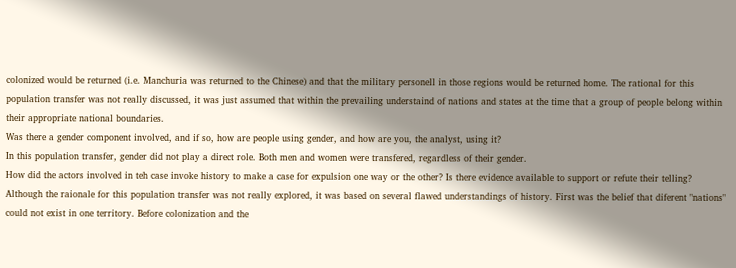colonized would be returned (i.e. Manchuria was returned to the Chinese) and that the military personell in those regions would be returned home. The rational for this population transfer was not really discussed, it was just assumed that within the prevailing understaind of nations and states at the time that a group of people belong within their appropriate national boundaries.
Was there a gender component involved, and if so, how are people using gender, and how are you, the analyst, using it?
In this population transfer, gender did not play a direct role. Both men and women were transfered, regardless of their gender.
How did the actors involved in teh case invoke history to make a case for expulsion one way or the other? Is there evidence available to support or refute their telling?
Although the raionale for this population transfer was not really explored, it was based on several flawed understandings of history. First was the belief that diferent "nations" could not exist in one territory. Before colonization and the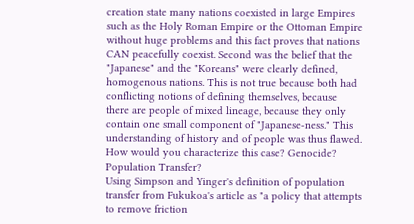creation state many nations coexisted in large Empires such as the Holy Roman Empire or the Ottoman Empire without huge problems and this fact proves that nations CAN peacefully coexist. Second was the belief that the "Japanese" and the "Koreans" were clearly defined, homogenous nations. This is not true because both had conflicting notions of defining themselves, because there are people of mixed lineage, because they only contain one small component of "Japanese-ness." This understanding of history and of people was thus flawed.
How would you characterize this case? Genocide? Population Transfer?
Using Simpson and Yinger's definition of population transfer from Fukukoa's article as "a policy that attempts to remove friction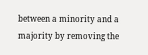between a minority and a majority by removing the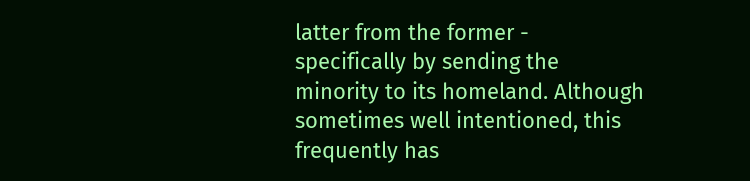latter from the former - specifically by sending the minority to its homeland. Although sometimes well intentioned, this frequently has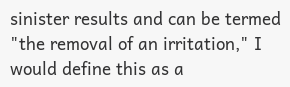sinister results and can be termed "the removal of an irritation," I would define this as a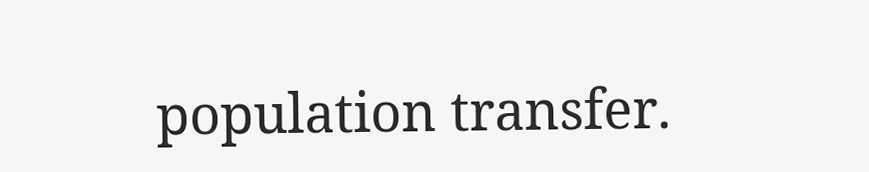population transfer.